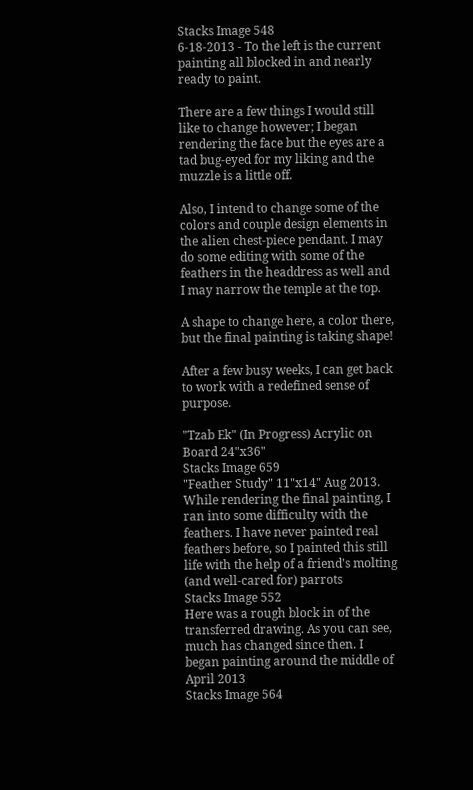Stacks Image 548
6-18-2013 - To the left is the current painting all blocked in and nearly ready to paint.

There are a few things I would still like to change however; I began rendering the face but the eyes are a tad bug-eyed for my liking and the muzzle is a little off.

Also, I intend to change some of the colors and couple design elements in the alien chest-piece pendant. I may do some editing with some of the feathers in the headdress as well and I may narrow the temple at the top.

A shape to change here, a color there, but the final painting is taking shape!

After a few busy weeks, I can get back to work with a redefined sense of purpose.

"Tzab Ek" (In Progress) Acrylic on Board 24"x36"
Stacks Image 659
"Feather Study" 11"x14" Aug 2013. While rendering the final painting, I ran into some difficulty with the feathers. I have never painted real feathers before, so I painted this still life with the help of a friend's molting (and well-cared for) parrots
Stacks Image 552
Here was a rough block in of the transferred drawing. As you can see, much has changed since then. I began painting around the middle of April 2013
Stacks Image 564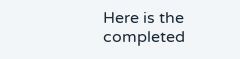Here is the completed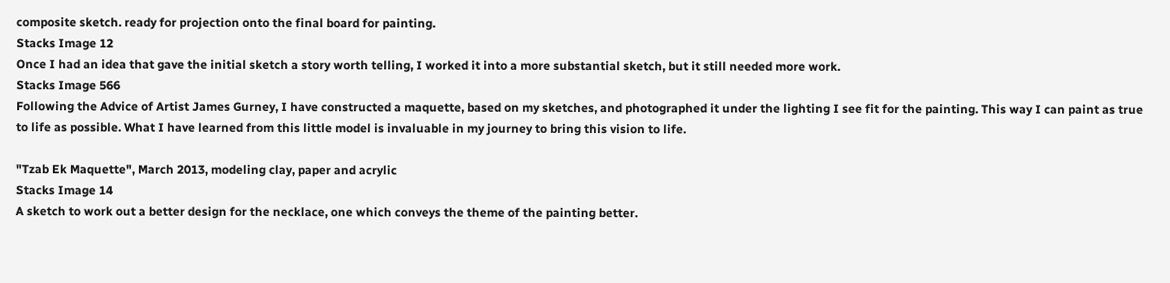composite sketch. ready for projection onto the final board for painting.
Stacks Image 12
Once I had an idea that gave the initial sketch a story worth telling, I worked it into a more substantial sketch, but it still needed more work.
Stacks Image 566
Following the Advice of Artist James Gurney, I have constructed a maquette, based on my sketches, and photographed it under the lighting I see fit for the painting. This way I can paint as true to life as possible. What I have learned from this little model is invaluable in my journey to bring this vision to life.

"Tzab Ek Maquette", March 2013, modeling clay, paper and acrylic
Stacks Image 14
A sketch to work out a better design for the necklace, one which conveys the theme of the painting better.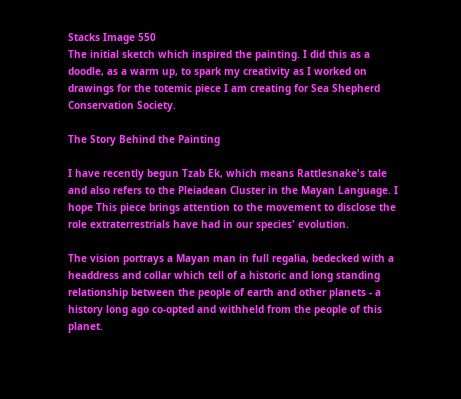Stacks Image 550
The initial sketch which inspired the painting. I did this as a doodle, as a warm up, to spark my creativity as I worked on drawings for the totemic piece I am creating for Sea Shepherd Conservation Society.

The Story Behind the Painting

I have recently begun Tzab Ek, which means Rattlesnake's tale and also refers to the Pleiadean Cluster in the Mayan Language. I hope This piece brings attention to the movement to disclose the role extraterrestrials have had in our species' evolution.

The vision portrays a Mayan man in full regalia, bedecked with a headdress and collar which tell of a historic and long standing relationship between the people of earth and other planets - a history long ago co-opted and withheld from the people of this planet.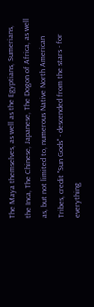The Maya themselves, as well as the Egyptians, Sumerians, the Inca, The Chinese, Japanese, The Dogon of Africa, as well as, but not limited to, numerous Native North American Tribes, credit "Sun Gods" - descended from the stars - for everything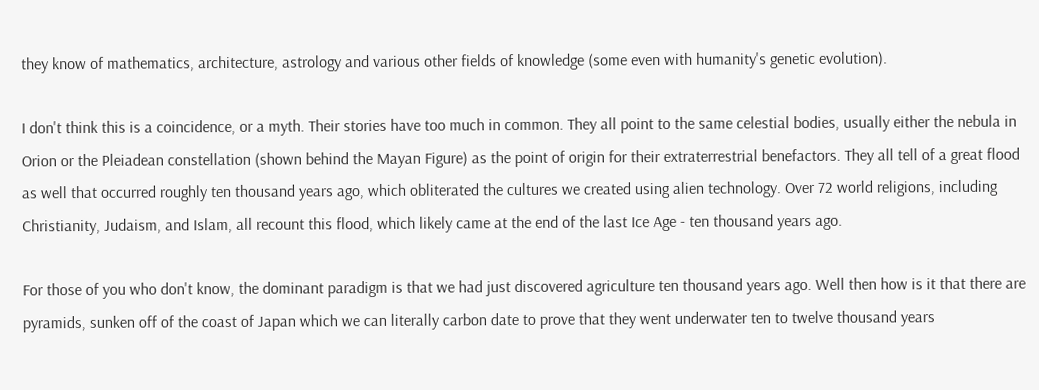they know of mathematics, architecture, astrology and various other fields of knowledge (some even with humanity's genetic evolution).

I don't think this is a coincidence, or a myth. Their stories have too much in common. They all point to the same celestial bodies, usually either the nebula in Orion or the Pleiadean constellation (shown behind the Mayan Figure) as the point of origin for their extraterrestrial benefactors. They all tell of a great flood as well that occurred roughly ten thousand years ago, which obliterated the cultures we created using alien technology. Over 72 world religions, including Christianity, Judaism, and Islam, all recount this flood, which likely came at the end of the last Ice Age - ten thousand years ago.

For those of you who don't know, the dominant paradigm is that we had just discovered agriculture ten thousand years ago. Well then how is it that there are pyramids, sunken off of the coast of Japan which we can literally carbon date to prove that they went underwater ten to twelve thousand years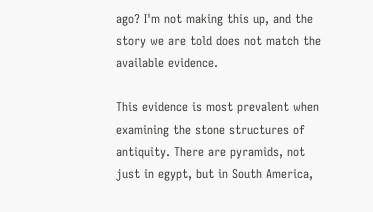ago? I'm not making this up, and the story we are told does not match the available evidence.

This evidence is most prevalent when examining the stone structures of antiquity. There are pyramids, not just in egypt, but in South America,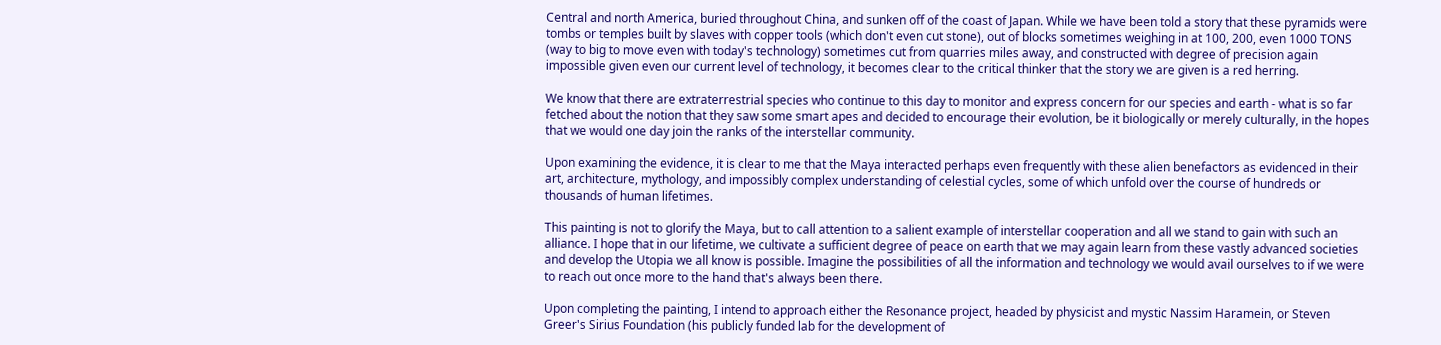Central and north America, buried throughout China, and sunken off of the coast of Japan. While we have been told a story that these pyramids were tombs or temples built by slaves with copper tools (which don't even cut stone), out of blocks sometimes weighing in at 100, 200, even 1000 TONS (way to big to move even with today's technology) sometimes cut from quarries miles away, and constructed with degree of precision again impossible given even our current level of technology, it becomes clear to the critical thinker that the story we are given is a red herring.

We know that there are extraterrestrial species who continue to this day to monitor and express concern for our species and earth - what is so far fetched about the notion that they saw some smart apes and decided to encourage their evolution, be it biologically or merely culturally, in the hopes that we would one day join the ranks of the interstellar community.

Upon examining the evidence, it is clear to me that the Maya interacted perhaps even frequently with these alien benefactors as evidenced in their art, architecture, mythology, and impossibly complex understanding of celestial cycles, some of which unfold over the course of hundreds or thousands of human lifetimes.

This painting is not to glorify the Maya, but to call attention to a salient example of interstellar cooperation and all we stand to gain with such an alliance. I hope that in our lifetime, we cultivate a sufficient degree of peace on earth that we may again learn from these vastly advanced societies and develop the Utopia we all know is possible. Imagine the possibilities of all the information and technology we would avail ourselves to if we were to reach out once more to the hand that's always been there.

Upon completing the painting, I intend to approach either the Resonance project, headed by physicist and mystic Nassim Haramein, or Steven Greer's Sirius Foundation (his publicly funded lab for the development of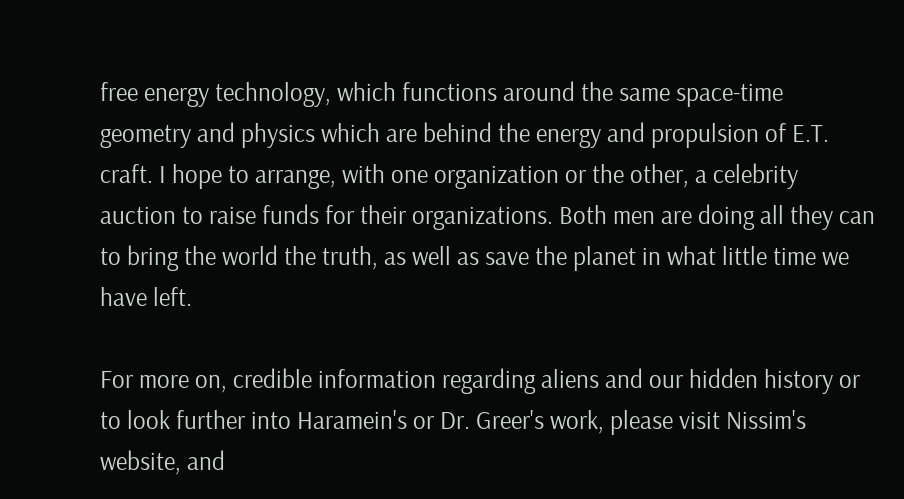free energy technology, which functions around the same space-time geometry and physics which are behind the energy and propulsion of E.T. craft. I hope to arrange, with one organization or the other, a celebrity auction to raise funds for their organizations. Both men are doing all they can to bring the world the truth, as well as save the planet in what little time we have left.

For more on, credible information regarding aliens and our hidden history or to look further into Haramein's or Dr. Greer's work, please visit Nissim's website, and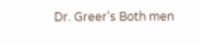Dr. Greer's Both men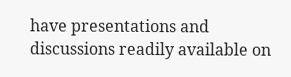have presentations and discussions readily available on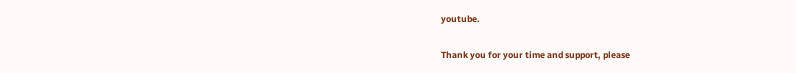youtube.

Thank you for your time and support, please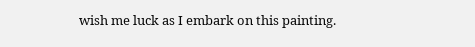wish me luck as I embark on this painting.